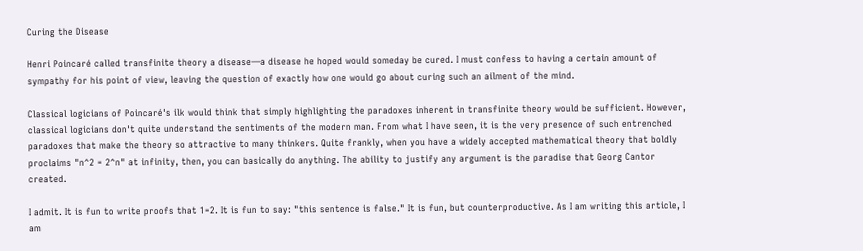Curing the Disease

Henri Poincaré called transfinite theory a disease—a disease he hoped would someday be cured. I must confess to having a certain amount of sympathy for his point of view, leaving the question of exactly how one would go about curing such an ailment of the mind.

Classical logicians of Poincaré's ilk would think that simply highlighting the paradoxes inherent in transfinite theory would be sufficient. However, classical logicians don't quite understand the sentiments of the modern man. From what I have seen, it is the very presence of such entrenched paradoxes that make the theory so attractive to many thinkers. Quite frankly, when you have a widely accepted mathematical theory that boldly proclaims "n^2 = 2^n" at infinity, then, you can basically do anything. The ability to justify any argument is the paradise that Georg Cantor created.

I admit. It is fun to write proofs that 1=2. It is fun to say: "this sentence is false." It is fun, but counterproductive. As I am writing this article, I am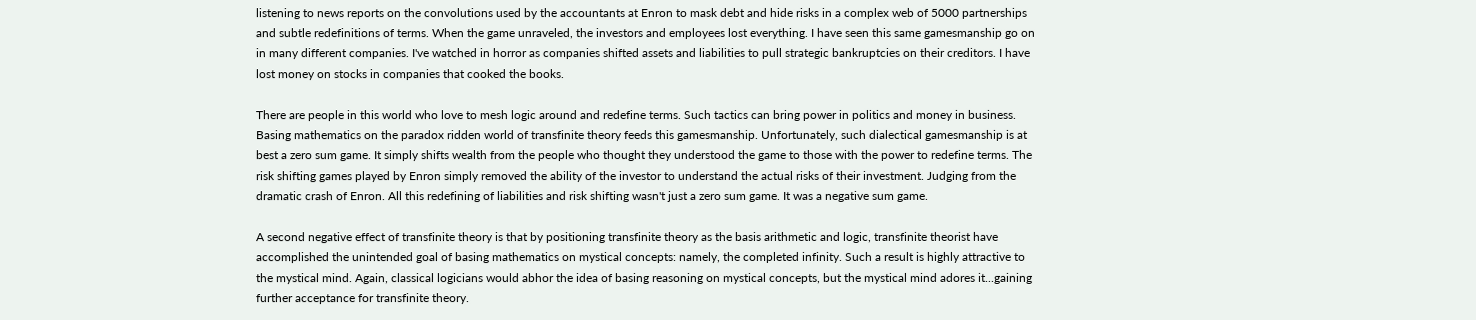listening to news reports on the convolutions used by the accountants at Enron to mask debt and hide risks in a complex web of 5000 partnerships and subtle redefinitions of terms. When the game unraveled, the investors and employees lost everything. I have seen this same gamesmanship go on in many different companies. I've watched in horror as companies shifted assets and liabilities to pull strategic bankruptcies on their creditors. I have lost money on stocks in companies that cooked the books.

There are people in this world who love to mesh logic around and redefine terms. Such tactics can bring power in politics and money in business. Basing mathematics on the paradox ridden world of transfinite theory feeds this gamesmanship. Unfortunately, such dialectical gamesmanship is at best a zero sum game. It simply shifts wealth from the people who thought they understood the game to those with the power to redefine terms. The risk shifting games played by Enron simply removed the ability of the investor to understand the actual risks of their investment. Judging from the dramatic crash of Enron. All this redefining of liabilities and risk shifting wasn't just a zero sum game. It was a negative sum game.

A second negative effect of transfinite theory is that by positioning transfinite theory as the basis arithmetic and logic, transfinite theorist have accomplished the unintended goal of basing mathematics on mystical concepts: namely, the completed infinity. Such a result is highly attractive to the mystical mind. Again, classical logicians would abhor the idea of basing reasoning on mystical concepts, but the mystical mind adores it...gaining further acceptance for transfinite theory.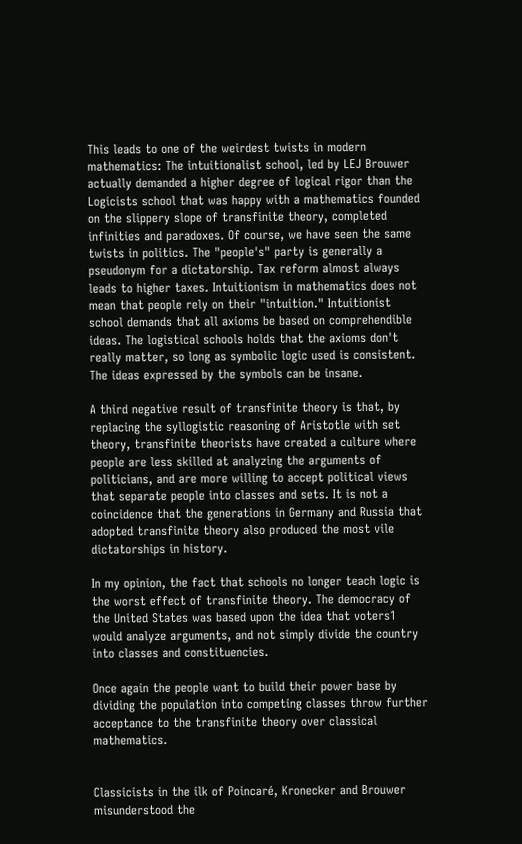This leads to one of the weirdest twists in modern mathematics: The intuitionalist school, led by LEJ Brouwer actually demanded a higher degree of logical rigor than the Logicists school that was happy with a mathematics founded on the slippery slope of transfinite theory, completed infinities and paradoxes. Of course, we have seen the same twists in politics. The "people's" party is generally a pseudonym for a dictatorship. Tax reform almost always leads to higher taxes. Intuitionism in mathematics does not mean that people rely on their "intuition." Intuitionist school demands that all axioms be based on comprehendible ideas. The logistical schools holds that the axioms don't really matter, so long as symbolic logic used is consistent. The ideas expressed by the symbols can be insane.

A third negative result of transfinite theory is that, by replacing the syllogistic reasoning of Aristotle with set theory, transfinite theorists have created a culture where people are less skilled at analyzing the arguments of politicians, and are more willing to accept political views that separate people into classes and sets. It is not a coincidence that the generations in Germany and Russia that adopted transfinite theory also produced the most vile dictatorships in history.

In my opinion, the fact that schools no longer teach logic is the worst effect of transfinite theory. The democracy of the United States was based upon the idea that voters1 would analyze arguments, and not simply divide the country into classes and constituencies.

Once again the people want to build their power base by dividing the population into competing classes throw further acceptance to the transfinite theory over classical mathematics.


Classicists in the ilk of Poincaré, Kronecker and Brouwer misunderstood the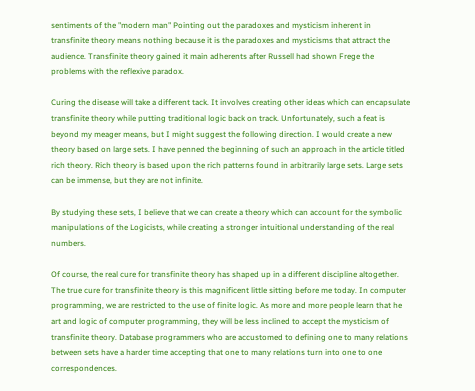sentiments of the "modern man" Pointing out the paradoxes and mysticism inherent in transfinite theory means nothing because it is the paradoxes and mysticisms that attract the audience. Transfinite theory gained it main adherents after Russell had shown Frege the problems with the reflexive paradox.

Curing the disease will take a different tack. It involves creating other ideas which can encapsulate transfinite theory while putting traditional logic back on track. Unfortunately, such a feat is beyond my meager means, but I might suggest the following direction. I would create a new theory based on large sets. I have penned the beginning of such an approach in the article titled rich theory. Rich theory is based upon the rich patterns found in arbitrarily large sets. Large sets can be immense, but they are not infinite.

By studying these sets, I believe that we can create a theory which can account for the symbolic manipulations of the Logicists, while creating a stronger intuitional understanding of the real numbers.

Of course, the real cure for transfinite theory has shaped up in a different discipline altogether. The true cure for transfinite theory is this magnificent little sitting before me today. In computer programming, we are restricted to the use of finite logic. As more and more people learn that he art and logic of computer programming, they will be less inclined to accept the mysticism of transfinite theory. Database programmers who are accustomed to defining one to many relations between sets have a harder time accepting that one to many relations turn into one to one correspondences.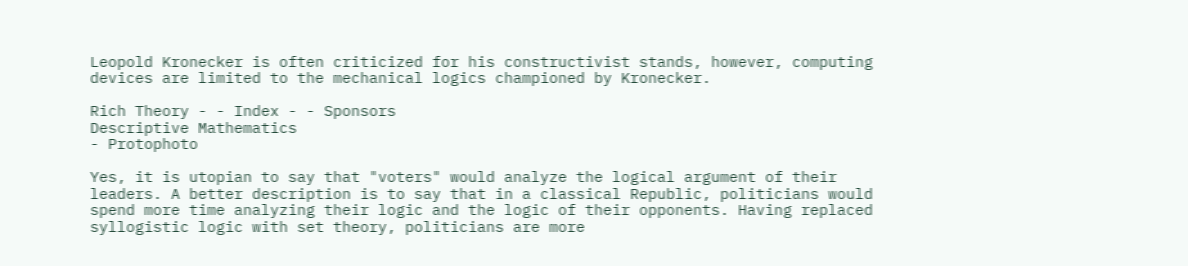Leopold Kronecker is often criticized for his constructivist stands, however, computing devices are limited to the mechanical logics championed by Kronecker.

Rich Theory - - Index - - Sponsors
Descriptive Mathematics
- Protophoto

Yes, it is utopian to say that "voters" would analyze the logical argument of their leaders. A better description is to say that in a classical Republic, politicians would spend more time analyzing their logic and the logic of their opponents. Having replaced syllogistic logic with set theory, politicians are more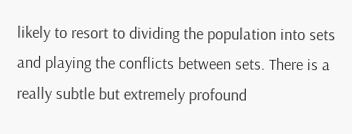likely to resort to dividing the population into sets and playing the conflicts between sets. There is a really subtle but extremely profound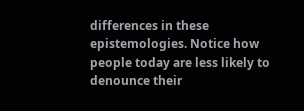differences in these epistemologies. Notice how people today are less likely to denounce their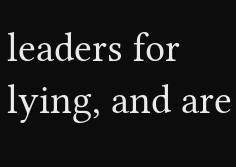leaders for lying, and are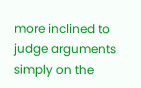more inclined to judge arguments simply on the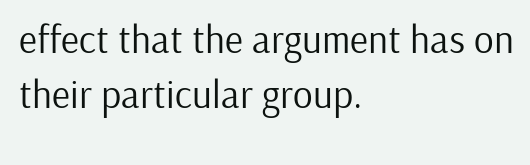effect that the argument has on their particular group.